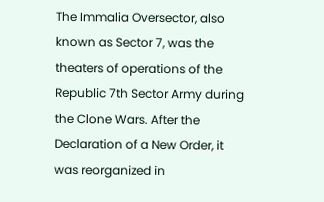The Immalia Oversector, also known as Sector 7, was the theaters of operations of the Republic 7th Sector Army during the Clone Wars. After the Declaration of a New Order, it was reorganized in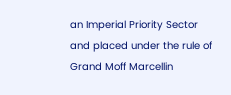an Imperial Priority Sector and placed under the rule of Grand Moff Marcellin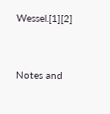Wessel.[1][2]


Notes and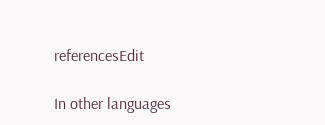referencesEdit

In other languages